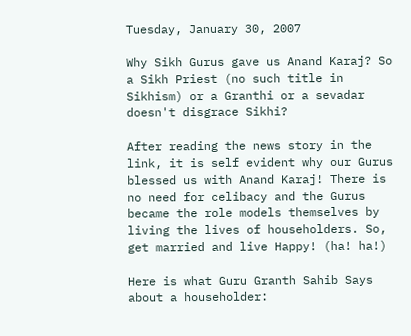Tuesday, January 30, 2007

Why Sikh Gurus gave us Anand Karaj? So a Sikh Priest (no such title in Sikhism) or a Granthi or a sevadar doesn't disgrace Sikhi?

After reading the news story in the link, it is self evident why our Gurus blessed us with Anand Karaj! There is no need for celibacy and the Gurus became the role models themselves by living the lives of householders. So, get married and live Happy! (ha! ha!)

Here is what Guru Granth Sahib Says about a householder: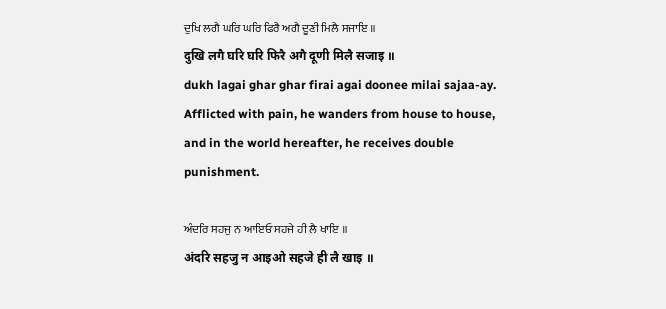ਦੁਖਿ ਲਗੈ ਘਰਿ ਘਰਿ ਫਿਰੈ ਅਗੈ ਦੂਣੀ ਮਿਲੈ ਸਜਾਇ ॥
दुखि लगै घरि घरि फिरै अगै दूणी मिलै सजाइ ॥
dukh lagai ghar ghar firai agai doonee milai sajaa-ay.
Afflicted with pain, he wanders from house to house, and in the world hereafter, he receives double punishment.

ਅੰਦਰਿ ਸਹਜੁ ਨ ਆਇਓ ਸਹਜੇ ਹੀ ਲੈ ਖਾਇ ॥
अंदरि सहजु न आइओ सहजे ही लै खाइ ॥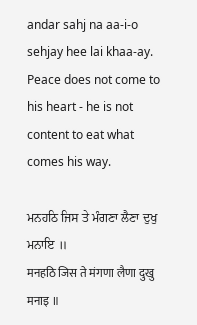andar sahj na aa-i-o sehjay hee lai khaa-ay.
Peace does not come to his heart - he is not content to eat what comes his way.

ਮਨਹਠਿ ਜਿਸ ਤੇ ਮੰਗਣਾ ਲੈਣਾ ਦੁਖੁ ਮਨਾਇ ॥
मनहठि जिस ते मंगणा लैणा दुखु मनाइ ॥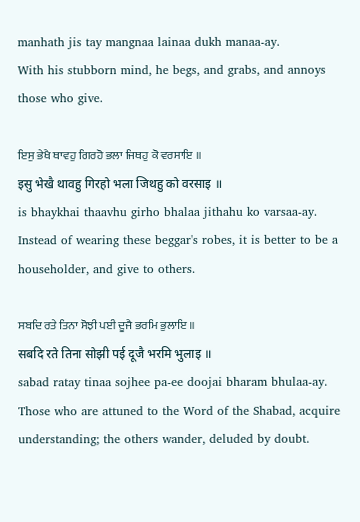manhath jis tay mangnaa lainaa dukh manaa-ay.
With his stubborn mind, he begs, and grabs, and annoys those who give.

ਇਸੁ ਭੇਖੈ ਥਾਵਹੁ ਗਿਰਹੋ ਭਲਾ ਜਿਥਹੁ ਕੋ ਵਰਸਾਇ ॥
इसु भेखै थावहु गिरहो भला जिथहु को वरसाइ ॥
is bhaykhai thaavhu girho bhalaa jithahu ko varsaa-ay.
Instead of wearing these beggar's robes, it is better to be a householder, and give to others.

ਸਬਦਿ ਰਤੇ ਤਿਨਾ ਸੋਝੀ ਪਈ ਦੂਜੈ ਭਰਮਿ ਭੁਲਾਇ ॥
सबदि रते तिना सोझी पई दूजै भरमि भुलाइ ॥
sabad ratay tinaa sojhee pa-ee doojai bharam bhulaa-ay.
Those who are attuned to the Word of the Shabad, acquire understanding; the others wander, deluded by doubt.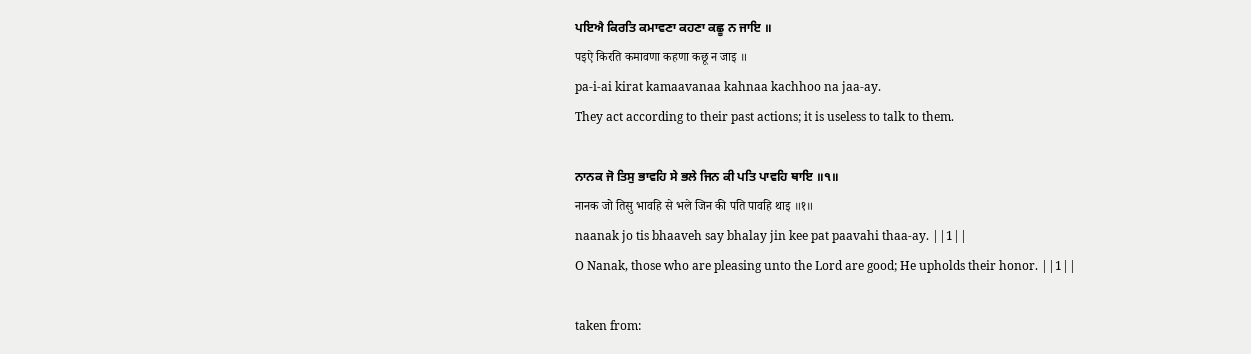ਪਇਐ ਕਿਰਤਿ ਕਮਾਵਣਾ ਕਹਣਾ ਕਛੂ ਨ ਜਾਇ ॥
पइऐ किरति कमावणा कहणा कछू न जाइ ॥
pa-i-ai kirat kamaavanaa kahnaa kachhoo na jaa-ay.
They act according to their past actions; it is useless to talk to them.

ਨਾਨਕ ਜੋ ਤਿਸੁ ਭਾਵਹਿ ਸੇ ਭਲੇ ਜਿਨ ਕੀ ਪਤਿ ਪਾਵਹਿ ਥਾਇ ॥੧॥
नानक जो तिसु भावहि से भले जिन की पति पावहि थाइ ॥१॥
naanak jo tis bhaaveh say bhalay jin kee pat paavahi thaa-ay. ||1||
O Nanak, those who are pleasing unto the Lord are good; He upholds their honor. ||1||

taken from: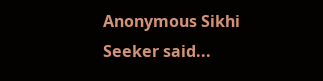Anonymous Sikhi Seeker said...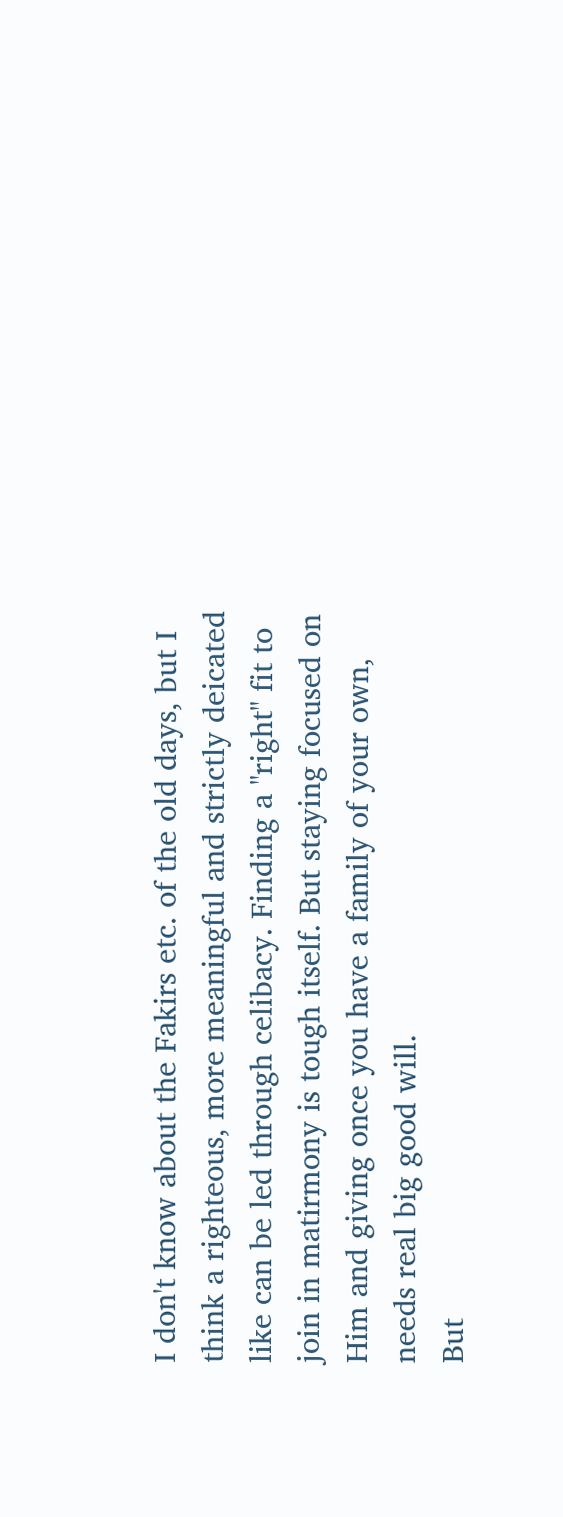I don't know about the Fakirs etc. of the old days, but I think a righteous, more meaningful and strictly deicated like can be led through celibacy. Finding a "right" fit to join in matirmony is tough itself. But staying focused on Him and giving once you have a family of your own, needs real big good will.
But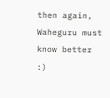then again, Waheguru must know better :)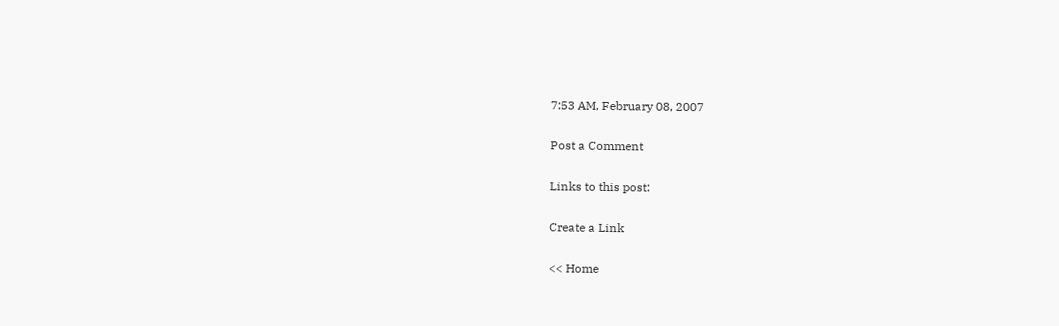7:53 AM, February 08, 2007

Post a Comment

Links to this post:

Create a Link

<< Home